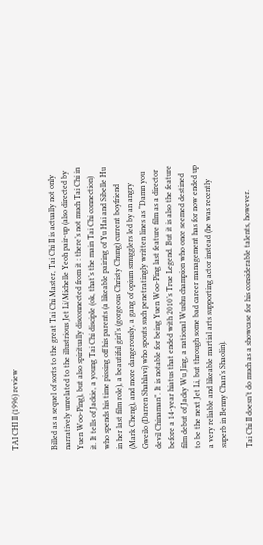TAI CHI II (1996) review


Billed as a sequel of sorts to the great Tai Chi Master, Tai Chi II is actually not only narratively unrelated to the illustrious Jet Li/Michelle Yeoh pair-up (also directed by Yuen Woo-Ping), but also spiritually disconnected from it : there’s not much Tai Chi in it. It tells of Jackie, a young Tai Chi disciple (ok, that’s the main Tai Chi connection) who spends his time pissing off his parents (a likeable pairing of Yu Hai and Sibelle Hu in her last film role), a beautiful girl’s (gorgeous Christy Chung) current boyfriend (Mark Cheng), and more dangerously, a gang of opium smugglers led by an angry Gweilo (Darren Shahlavi) who spouts such penetratingly written lines as “Damn you devil Chinaman”. It is notable for being Yuen Woo-Ping last feature film as a director before a 14-year hiatus that ended with 2010’s True Legend. But it is also the feature film debut of Jacky Wu Jing, a national Wushu champion who once seemed destined to be the next Jet Li, but through some bad career management has for now ended up a very reliable and likeable martial arts supporting actor instead (he was recently superb in Benny Chan’s Shaolin).

Tai Chi II doesn’t do much as a showcase for his considerable talents, however.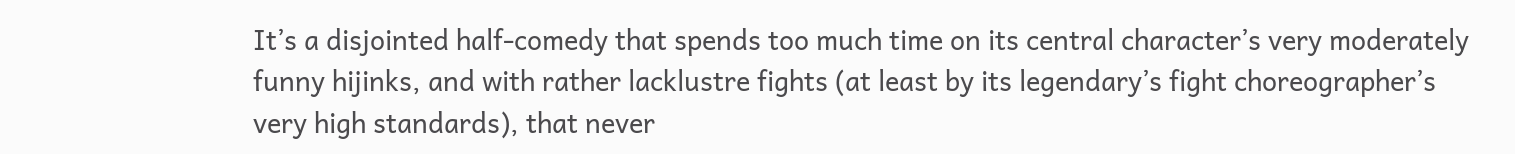It’s a disjointed half-comedy that spends too much time on its central character’s very moderately funny hijinks, and with rather lacklustre fights (at least by its legendary’s fight choreographer’s very high standards), that never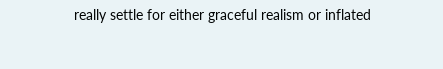really settle for either graceful realism or inflated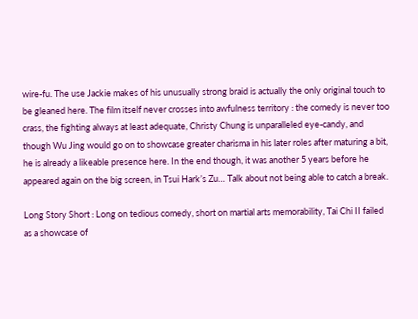wire-fu. The use Jackie makes of his unusually strong braid is actually the only original touch to be gleaned here. The film itself never crosses into awfulness territory : the comedy is never too crass, the fighting always at least adequate, Christy Chung is unparalleled eye-candy, and though Wu Jing would go on to showcase greater charisma in his later roles after maturing a bit, he is already a likeable presence here. In the end though, it was another 5 years before he appeared again on the big screen, in Tsui Hark’s Zu… Talk about not being able to catch a break.

Long Story Short : Long on tedious comedy, short on martial arts memorability, Tai Chi II failed as a showcase of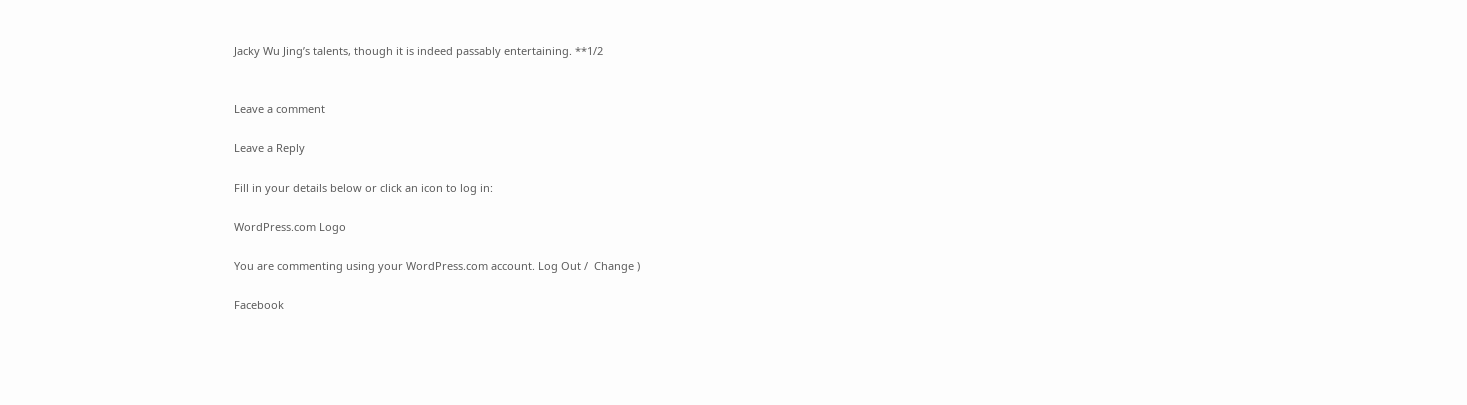Jacky Wu Jing’s talents, though it is indeed passably entertaining. **1/2


Leave a comment

Leave a Reply

Fill in your details below or click an icon to log in:

WordPress.com Logo

You are commenting using your WordPress.com account. Log Out /  Change )

Facebook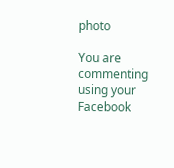photo

You are commenting using your Facebook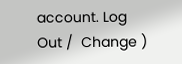account. Log Out /  Change )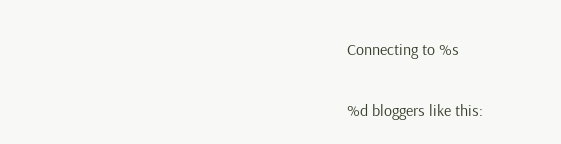Connecting to %s

%d bloggers like this: